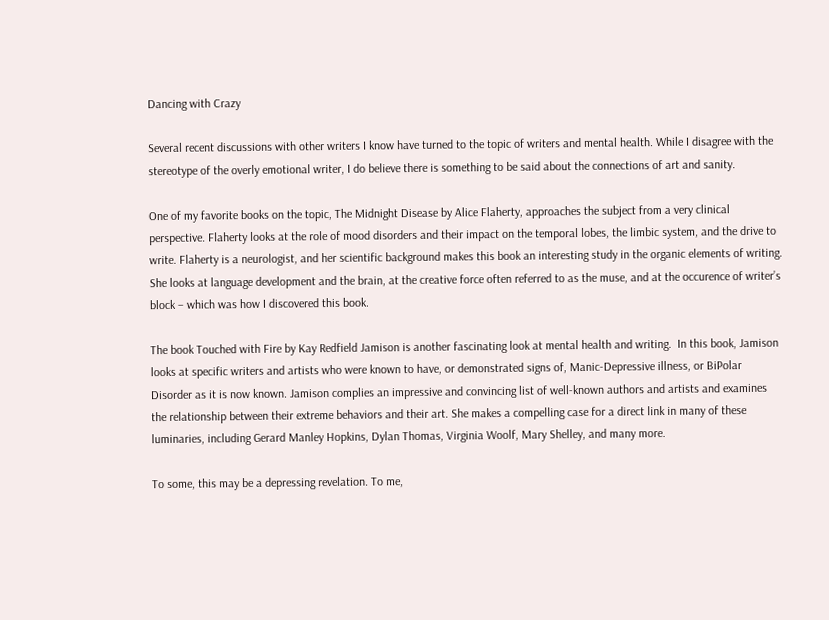Dancing with Crazy

Several recent discussions with other writers I know have turned to the topic of writers and mental health. While I disagree with the stereotype of the overly emotional writer, I do believe there is something to be said about the connections of art and sanity.

One of my favorite books on the topic, The Midnight Disease by Alice Flaherty, approaches the subject from a very clinical perspective. Flaherty looks at the role of mood disorders and their impact on the temporal lobes, the limbic system, and the drive to write. Flaherty is a neurologist, and her scientific background makes this book an interesting study in the organic elements of writing. She looks at language development and the brain, at the creative force often referred to as the muse, and at the occurence of writer’s block – which was how I discovered this book.

The book Touched with Fire by Kay Redfield Jamison is another fascinating look at mental health and writing.  In this book, Jamison looks at specific writers and artists who were known to have, or demonstrated signs of, Manic-Depressive illness, or BiPolar Disorder as it is now known. Jamison complies an impressive and convincing list of well-known authors and artists and examines the relationship between their extreme behaviors and their art. She makes a compelling case for a direct link in many of these luminaries, including Gerard Manley Hopkins, Dylan Thomas, Virginia Woolf, Mary Shelley, and many more.

To some, this may be a depressing revelation. To me,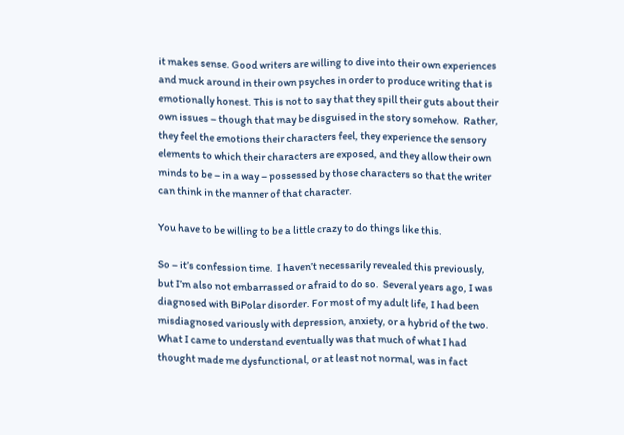it makes sense. Good writers are willing to dive into their own experiences and muck around in their own psyches in order to produce writing that is emotionally honest. This is not to say that they spill their guts about their own issues – though that may be disguised in the story somehow.  Rather, they feel the emotions their characters feel, they experience the sensory elements to which their characters are exposed, and they allow their own minds to be – in a way – possessed by those characters so that the writer can think in the manner of that character.

You have to be willing to be a little crazy to do things like this.

So – it’s confession time.  I haven’t necessarily revealed this previously, but I’m also not embarrassed or afraid to do so.  Several years ago, I was diagnosed with BiPolar disorder. For most of my adult life, I had been misdiagnosed variously with depression, anxiety, or a hybrid of the two.  What I came to understand eventually was that much of what I had thought made me dysfunctional, or at least not normal, was in fact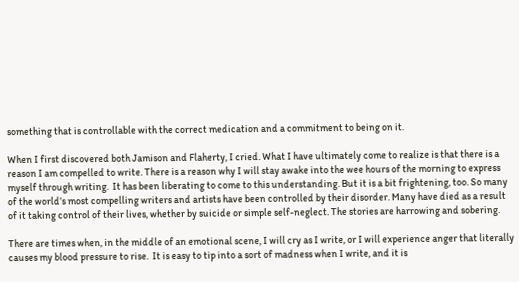something that is controllable with the correct medication and a commitment to being on it.

When I first discovered both Jamison and Flaherty, I cried. What I have ultimately come to realize is that there is a reason I am compelled to write. There is a reason why I will stay awake into the wee hours of the morning to express myself through writing.  It has been liberating to come to this understanding. But it is a bit frightening, too. So many of the world’s most compelling writers and artists have been controlled by their disorder. Many have died as a result of it taking control of their lives, whether by suicide or simple self-neglect. The stories are harrowing and sobering.

There are times when, in the middle of an emotional scene, I will cry as I write, or I will experience anger that literally causes my blood pressure to rise.  It is easy to tip into a sort of madness when I write, and it is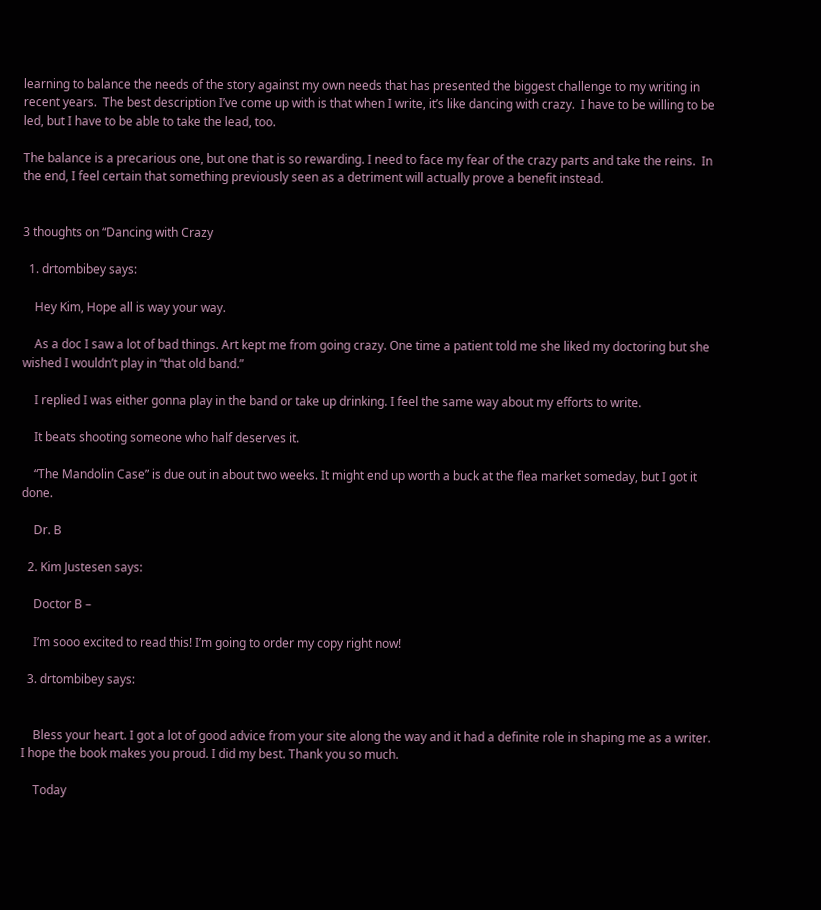learning to balance the needs of the story against my own needs that has presented the biggest challenge to my writing in recent years.  The best description I’ve come up with is that when I write, it’s like dancing with crazy.  I have to be willing to be led, but I have to be able to take the lead, too.

The balance is a precarious one, but one that is so rewarding. I need to face my fear of the crazy parts and take the reins.  In the end, I feel certain that something previously seen as a detriment will actually prove a benefit instead.


3 thoughts on “Dancing with Crazy

  1. drtombibey says:

    Hey Kim, Hope all is way your way.

    As a doc I saw a lot of bad things. Art kept me from going crazy. One time a patient told me she liked my doctoring but she wished I wouldn’t play in “that old band.”

    I replied I was either gonna play in the band or take up drinking. I feel the same way about my efforts to write.

    It beats shooting someone who half deserves it.

    “The Mandolin Case” is due out in about two weeks. It might end up worth a buck at the flea market someday, but I got it done.

    Dr. B

  2. Kim Justesen says:

    Doctor B –

    I’m sooo excited to read this! I’m going to order my copy right now!

  3. drtombibey says:


    Bless your heart. I got a lot of good advice from your site along the way and it had a definite role in shaping me as a writer. I hope the book makes you proud. I did my best. Thank you so much.

    Today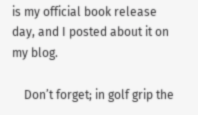is my official book release day, and I posted about it on my blog.

    Don’t forget; in golf grip the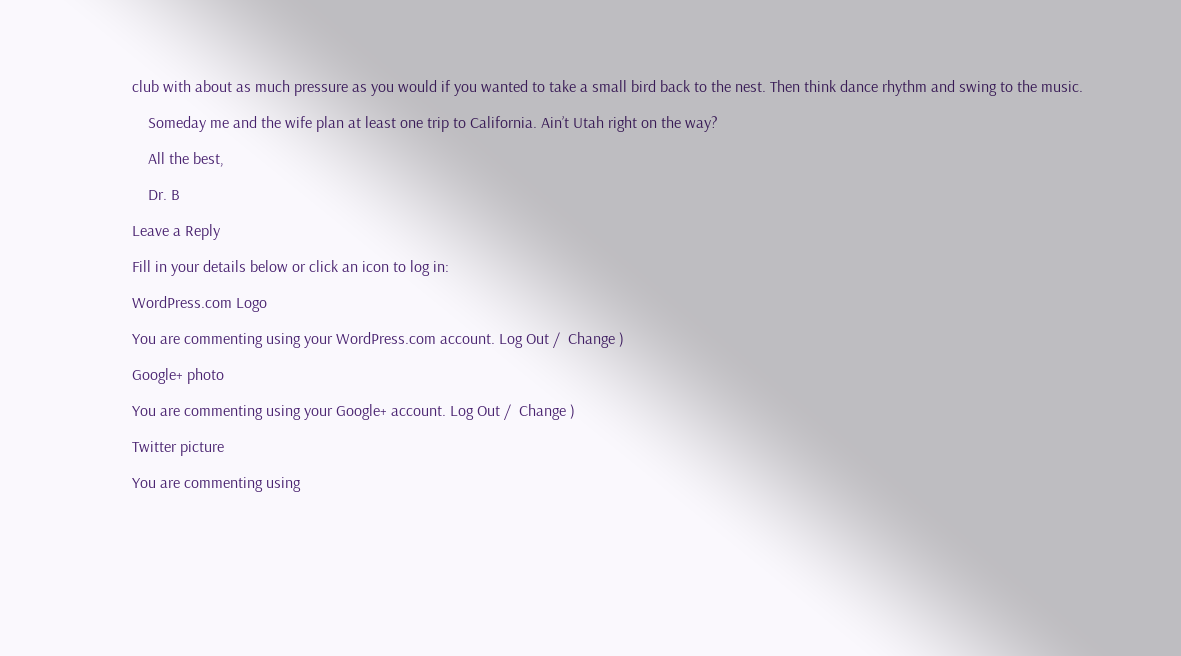club with about as much pressure as you would if you wanted to take a small bird back to the nest. Then think dance rhythm and swing to the music.

    Someday me and the wife plan at least one trip to California. Ain’t Utah right on the way?

    All the best,

    Dr. B

Leave a Reply

Fill in your details below or click an icon to log in:

WordPress.com Logo

You are commenting using your WordPress.com account. Log Out /  Change )

Google+ photo

You are commenting using your Google+ account. Log Out /  Change )

Twitter picture

You are commenting using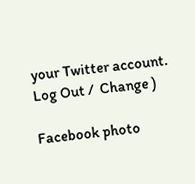your Twitter account. Log Out /  Change )

Facebook photo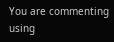You are commenting using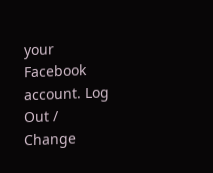your Facebook account. Log Out /  Change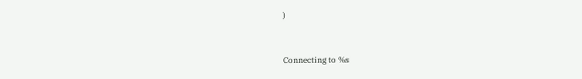)


Connecting to %s